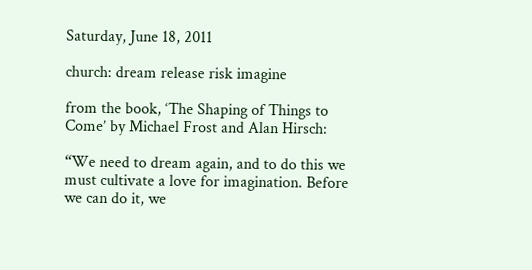Saturday, June 18, 2011

church: dream release risk imagine

from the book, ‘The Shaping of Things to Come’ by Michael Frost and Alan Hirsch:

“We need to dream again, and to do this we must cultivate a love for imagination. Before we can do it, we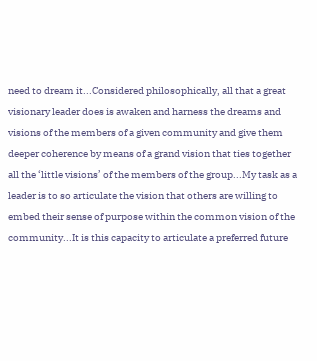need to dream it...Considered philosophically, all that a great visionary leader does is awaken and harness the dreams and visions of the members of a given community and give them deeper coherence by means of a grand vision that ties together all the ‘little visions’ of the members of the group...My task as a leader is to so articulate the vision that others are willing to embed their sense of purpose within the common vision of the community...It is this capacity to articulate a preferred future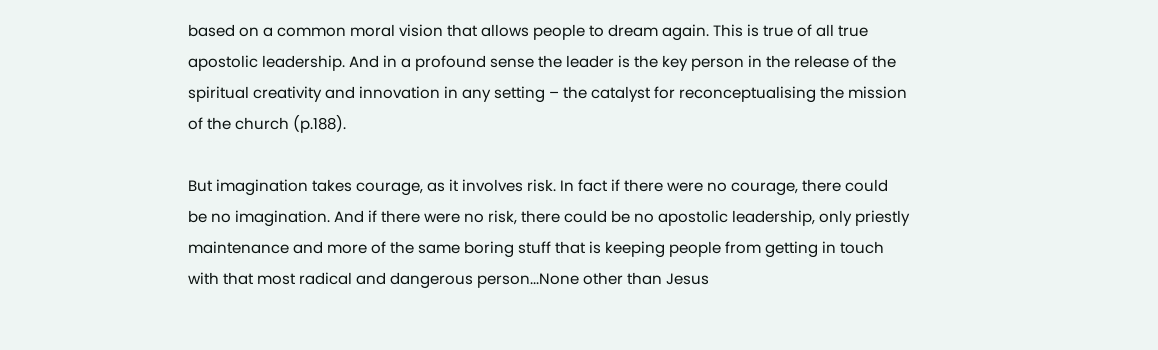based on a common moral vision that allows people to dream again. This is true of all true apostolic leadership. And in a profound sense the leader is the key person in the release of the spiritual creativity and innovation in any setting – the catalyst for reconceptualising the mission of the church (p.188).

But imagination takes courage, as it involves risk. In fact if there were no courage, there could be no imagination. And if there were no risk, there could be no apostolic leadership, only priestly maintenance and more of the same boring stuff that is keeping people from getting in touch with that most radical and dangerous person...None other than Jesus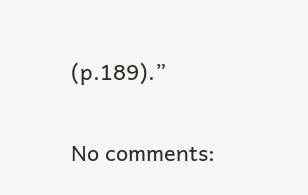(p.189).”

No comments: